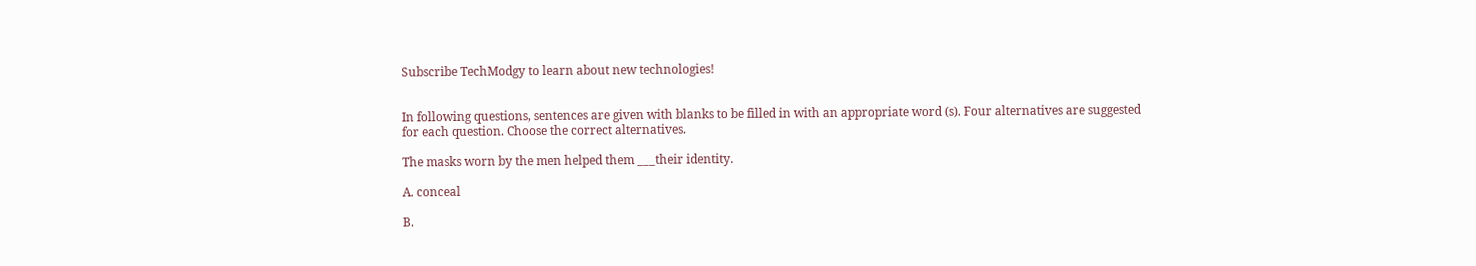Subscribe TechModgy to learn about new technologies!


In following questions, sentences are given with blanks to be filled in with an appropriate word (s). Four alternatives are suggested for each question. Choose the correct alternatives.

The masks worn by the men helped them ___their identity.

A. conceal

B.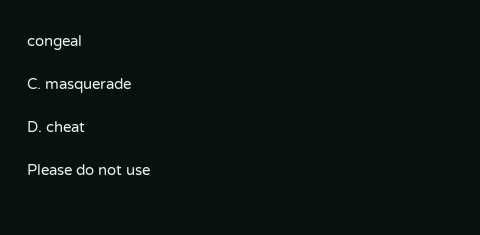congeal

C. masquerade

D. cheat

Please do not use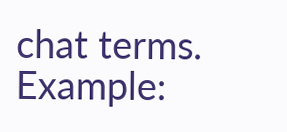chat terms. Example: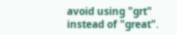avoid using "grt" instead of "great".